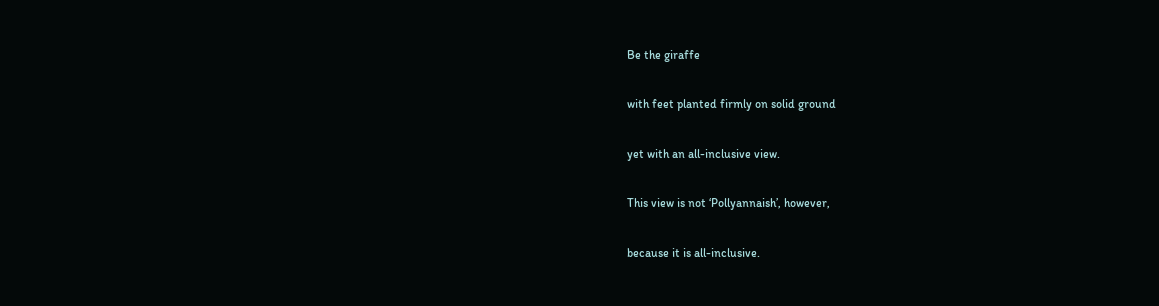Be the giraffe

with feet planted firmly on solid ground

yet with an all-inclusive view.

This view is not ‘Pollyannaish’, however,

because it is all-inclusive.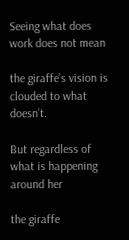Seeing what does work does not mean

the giraffe’s vision is clouded to what doesn’t.

But regardless of what is happening around her

the giraffe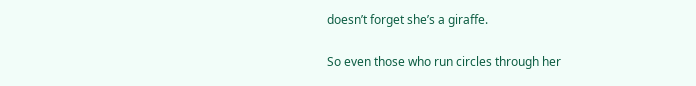doesn’t forget she’s a giraffe.

So even those who run circles through her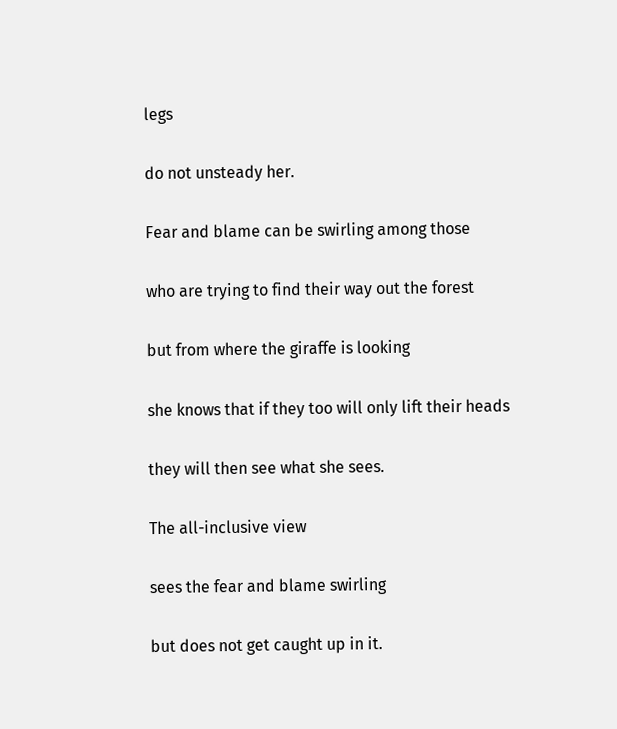legs

do not unsteady her.

Fear and blame can be swirling among those

who are trying to find their way out the forest

but from where the giraffe is looking

she knows that if they too will only lift their heads

they will then see what she sees.

The all-inclusive view

sees the fear and blame swirling

but does not get caught up in it.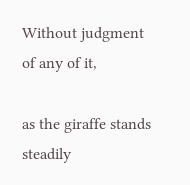Without judgment of any of it,

as the giraffe stands steadily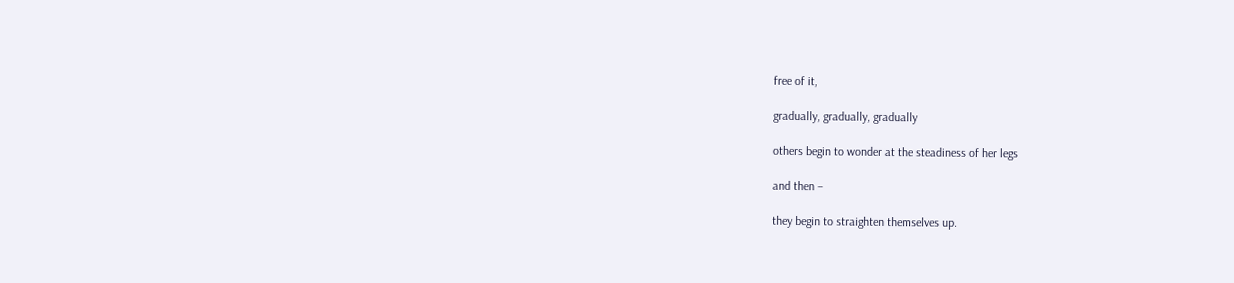free of it,

gradually, gradually, gradually

others begin to wonder at the steadiness of her legs

and then –

they begin to straighten themselves up.